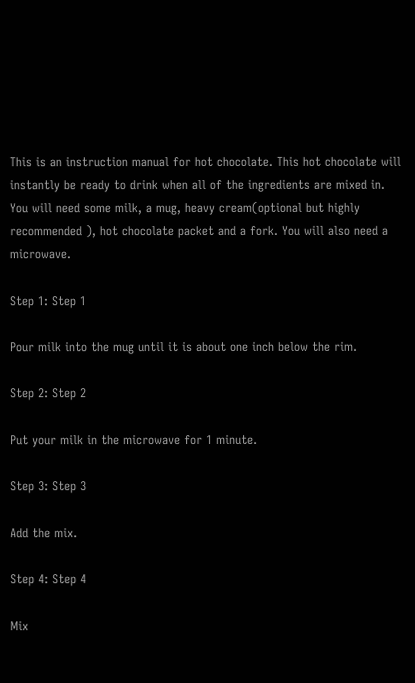This is an instruction manual for hot chocolate. This hot chocolate will instantly be ready to drink when all of the ingredients are mixed in. You will need some milk, a mug, heavy cream(optional but highly recommended ), hot chocolate packet and a fork. You will also need a microwave.

Step 1: Step 1

Pour milk into the mug until it is about one inch below the rim.

Step 2: Step 2

Put your milk in the microwave for 1 minute.

Step 3: Step 3

Add the mix.

Step 4: Step 4

Mix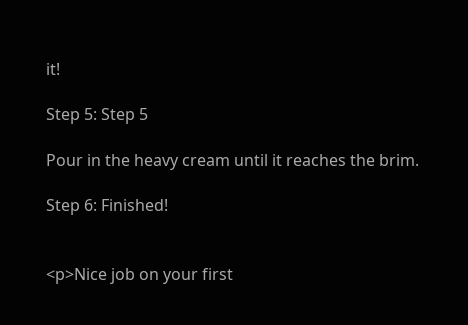it!

Step 5: Step 5

Pour in the heavy cream until it reaches the brim.

Step 6: Finished!


<p>Nice job on your first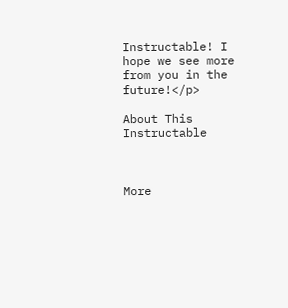Instructable! I hope we see more from you in the future!</p>

About This Instructable



More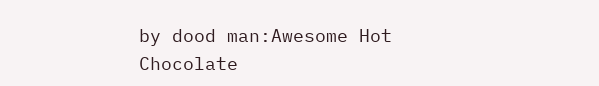by dood man:Awesome Hot Chocolate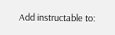Add instructable to: